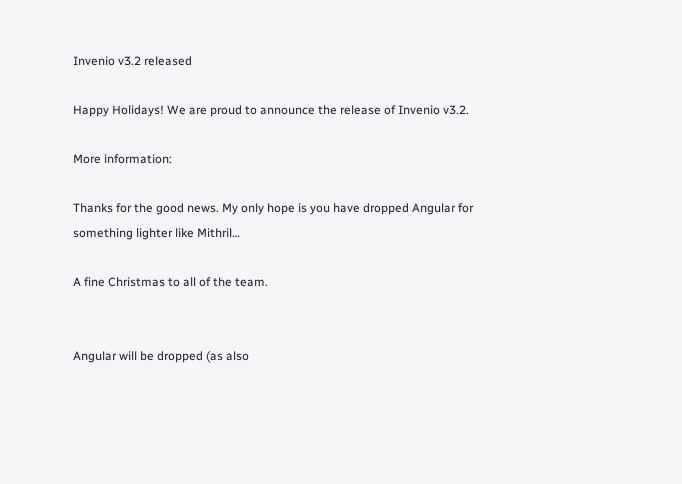Invenio v3.2 released

Happy Holidays! We are proud to announce the release of Invenio v3.2.

More information:

Thanks for the good news. My only hope is you have dropped Angular for something lighter like Mithril…

A fine Christmas to all of the team.


Angular will be dropped (as also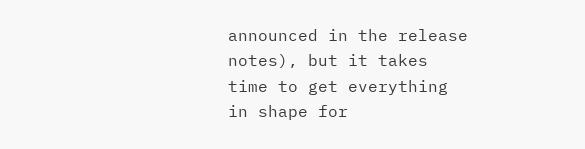announced in the release notes), but it takes time to get everything in shape for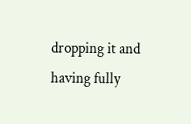dropping it and having fully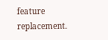feature replacement.